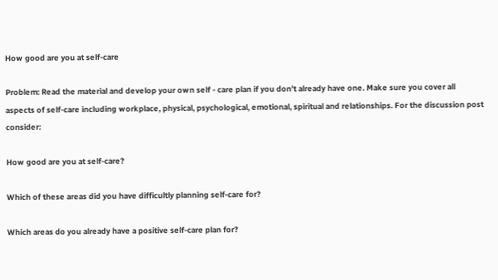How good are you at self-care

Problem: Read the material and develop your own self - care plan if you don't already have one. Make sure you cover all aspects of self-care including workplace, physical, psychological, emotional, spiritual and relationships. For the discussion post consider:

How good are you at self-care?

Which of these areas did you have difficultly planning self-care for?

Which areas do you already have a positive self-care plan for?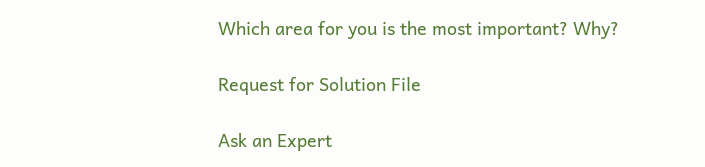Which area for you is the most important? Why?

Request for Solution File

Ask an Expert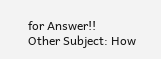for Answer!!
Other Subject: How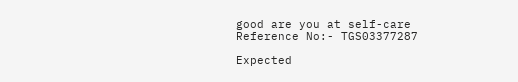good are you at self-care
Reference No:- TGS03377287

Expected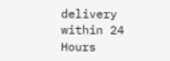delivery within 24 Hours